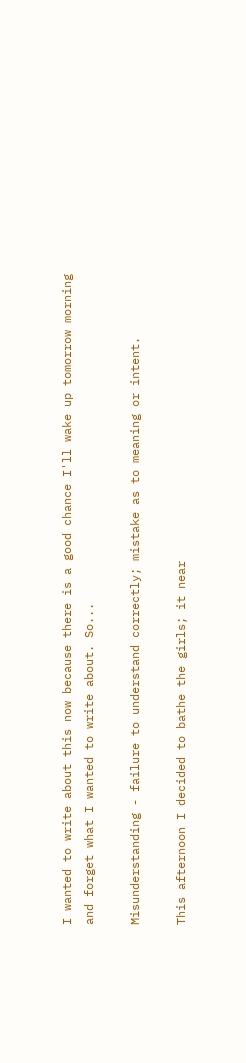I wanted to write about this now because there is a good chance I'll wake up tomorrow morning and forget what I wanted to write about. So...

Misunderstanding - failure to understand correctly; mistake as to meaning or intent.

This afternoon I decided to bathe the girls; it near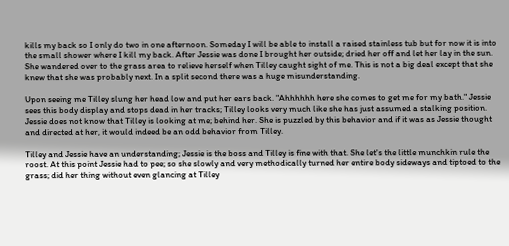kills my back so I only do two in one afternoon. Someday I will be able to install a raised stainless tub but for now it is into the small shower where I kill my back. After Jessie was done I brought her outside; dried her off and let her lay in the sun. She wandered over to the grass area to relieve herself when Tilley caught sight of me. This is not a big deal except that she knew that she was probably next. In a split second there was a huge misunderstanding.

Upon seeing me Tilley slung her head low and put her ears back. "Ahhhhhh here she comes to get me for my bath." Jessie sees this body display and stops dead in her tracks; Tilley looks very much like she has just assumed a stalking position. Jessie does not know that Tilley is looking at me; behind her. She is puzzled by this behavior and if it was as Jessie thought and directed at her, it would indeed be an odd behavior from Tilley.

Tilley and Jessie have an understanding; Jessie is the boss and Tilley is fine with that. She let's the little munchkin rule the roost. At this point Jessie had to pee; so she slowly and very methodically turned her entire body sideways and tiptoed to the grass; did her thing without even glancing at Tilley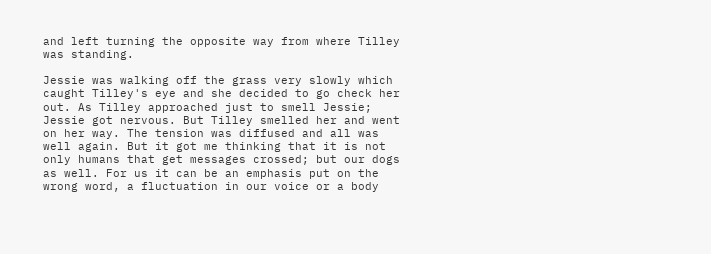and left turning the opposite way from where Tilley was standing.

Jessie was walking off the grass very slowly which caught Tilley's eye and she decided to go check her out. As Tilley approached just to smell Jessie; Jessie got nervous. But Tilley smelled her and went on her way. The tension was diffused and all was well again. But it got me thinking that it is not only humans that get messages crossed; but our dogs as well. For us it can be an emphasis put on the wrong word, a fluctuation in our voice or a body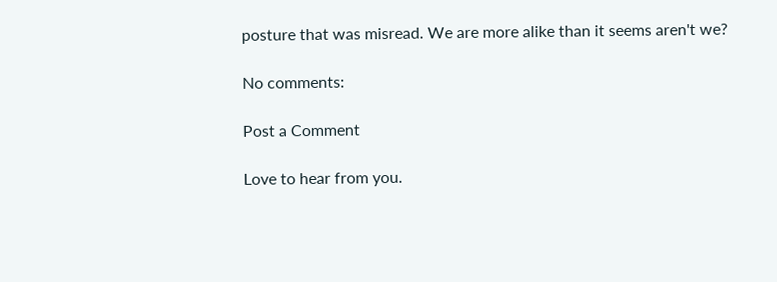posture that was misread. We are more alike than it seems aren't we?

No comments:

Post a Comment

Love to hear from you.